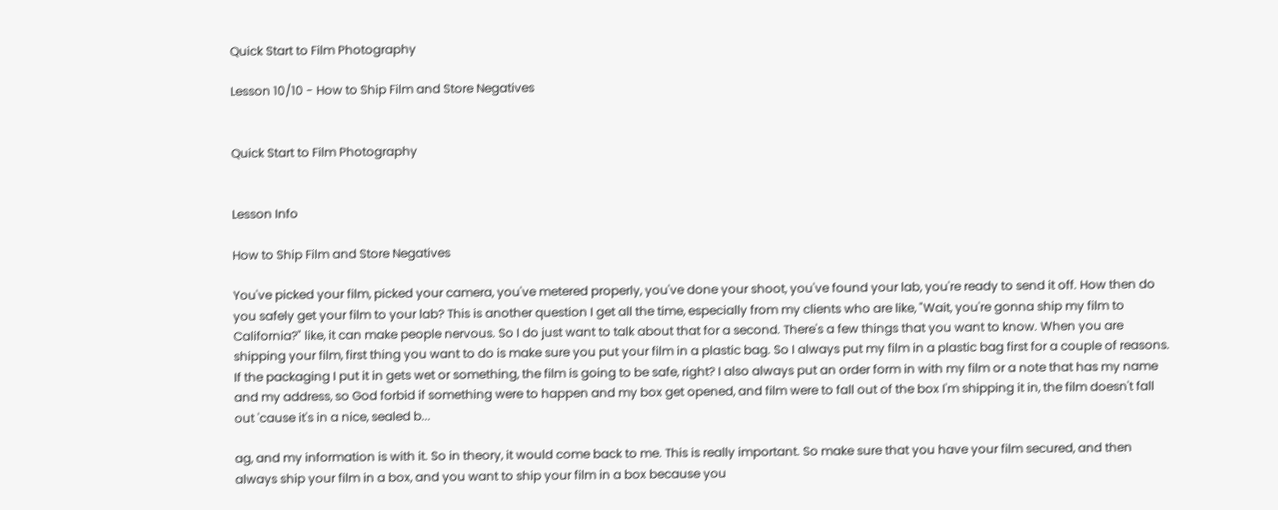Quick Start to Film Photography

Lesson 10/10 - How to Ship Film and Store Negatives


Quick Start to Film Photography


Lesson Info

How to Ship Film and Store Negatives

You've picked your film, picked your camera, you've metered properly, you've done your shoot, you've found your lab, you're ready to send it off. How then do you safely get your film to your lab? This is another question I get all the time, especially from my clients who are like, "Wait, you're gonna ship my film to California?" like, it can make people nervous. So I do just want to talk about that for a second. There's a few things that you want to know. When you are shipping your film, first thing you want to do is make sure you put your film in a plastic bag. So I always put my film in a plastic bag first for a couple of reasons. If the packaging I put it in gets wet or something, the film is going to be safe, right? I also always put an order form in with my film or a note that has my name and my address, so God forbid if something were to happen and my box get opened, and film were to fall out of the box I'm shipping it in, the film doesn't fall out 'cause it's in a nice, sealed b...

ag, and my information is with it. So in theory, it would come back to me. This is really important. So make sure that you have your film secured, and then always ship your film in a box, and you want to ship your film in a box because you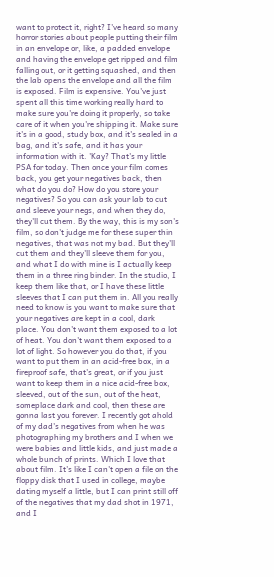want to protect it, right? I've heard so many horror stories about people putting their film in an envelope or, like, a padded envelope and having the envelope get ripped and film falling out, or it getting squashed, and then the lab opens the envelope and all the film is exposed. Film is expensive. You've just spent all this time working really hard to make sure you're doing it properly, so take care of it when you're shipping it. Make sure it's in a good, study box, and it's sealed in a bag, and it's safe, and it has your information with it. 'Kay? That's my little PSA for today. Then once your film comes back, you get your negatives back, then what do you do? How do you store your negatives? So you can ask your lab to cut and sleeve your negs, and when they do, they'll cut them. By the way, this is my son's film, so don't judge me for these super thin negatives, that was not my bad. But they'll cut them and they'll sleeve them for you, and what I do with mine is I actually keep them in a three ring binder. In the studio, I keep them like that, or I have these little sleeves that I can put them in. All you really need to know is you want to make sure that your negatives are kept in a cool, dark place. You don't want them exposed to a lot of heat. You don't want them exposed to a lot of light. So however you do that, if you want to put them in an acid-free box, in a fireproof safe, that's great, or if you just want to keep them in a nice acid-free box, sleeved, out of the sun, out of the heat, someplace dark and cool, then these are gonna last you forever. I recently got ahold of my dad's negatives from when he was photographing my brothers and I when we were babies and little kids, and just made a whole bunch of prints. Which I love that about film. It's like I can't open a file on the floppy disk that I used in college, maybe dating myself a little, but I can print still off of the negatives that my dad shot in 1971, and I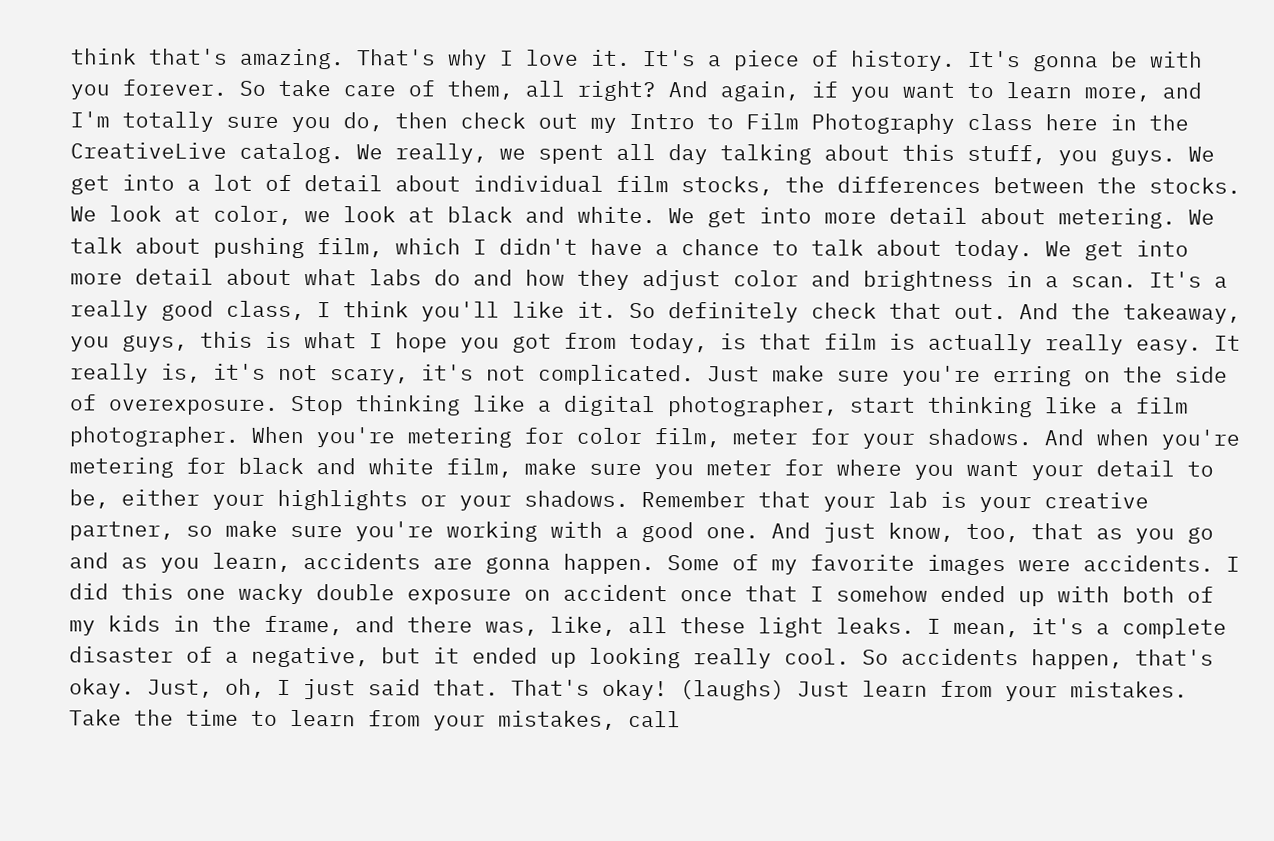think that's amazing. That's why I love it. It's a piece of history. It's gonna be with you forever. So take care of them, all right? And again, if you want to learn more, and I'm totally sure you do, then check out my Intro to Film Photography class here in the CreativeLive catalog. We really, we spent all day talking about this stuff, you guys. We get into a lot of detail about individual film stocks, the differences between the stocks. We look at color, we look at black and white. We get into more detail about metering. We talk about pushing film, which I didn't have a chance to talk about today. We get into more detail about what labs do and how they adjust color and brightness in a scan. It's a really good class, I think you'll like it. So definitely check that out. And the takeaway, you guys, this is what I hope you got from today, is that film is actually really easy. It really is, it's not scary, it's not complicated. Just make sure you're erring on the side of overexposure. Stop thinking like a digital photographer, start thinking like a film photographer. When you're metering for color film, meter for your shadows. And when you're metering for black and white film, make sure you meter for where you want your detail to be, either your highlights or your shadows. Remember that your lab is your creative partner, so make sure you're working with a good one. And just know, too, that as you go and as you learn, accidents are gonna happen. Some of my favorite images were accidents. I did this one wacky double exposure on accident once that I somehow ended up with both of my kids in the frame, and there was, like, all these light leaks. I mean, it's a complete disaster of a negative, but it ended up looking really cool. So accidents happen, that's okay. Just, oh, I just said that. That's okay! (laughs) Just learn from your mistakes. Take the time to learn from your mistakes, call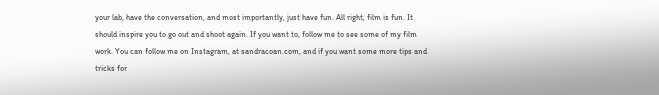your lab, have the conversation, and most importantly, just have fun. All right, film is fun. It should inspire you to go out and shoot again. If you want to, follow me to see some of my film work. You can follow me on Instagram, at sandracoan.com, and if you want some more tips and tricks for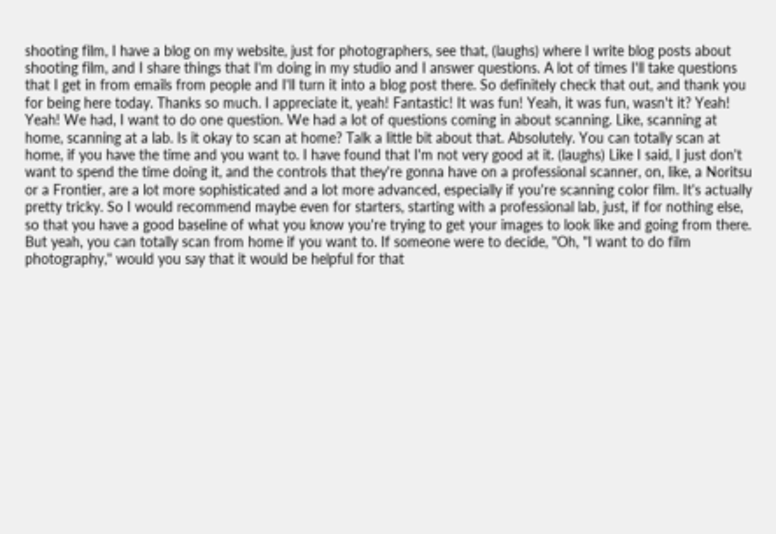shooting film, I have a blog on my website, just for photographers, see that, (laughs) where I write blog posts about shooting film, and I share things that I'm doing in my studio and I answer questions. A lot of times I'll take questions that I get in from emails from people and I'll turn it into a blog post there. So definitely check that out, and thank you for being here today. Thanks so much. I appreciate it, yeah! Fantastic! It was fun! Yeah, it was fun, wasn't it? Yeah! Yeah! We had, I want to do one question. We had a lot of questions coming in about scanning. Like, scanning at home, scanning at a lab. Is it okay to scan at home? Talk a little bit about that. Absolutely. You can totally scan at home, if you have the time and you want to. I have found that I'm not very good at it. (laughs) Like I said, I just don't want to spend the time doing it, and the controls that they're gonna have on a professional scanner, on, like, a Noritsu or a Frontier, are a lot more sophisticated and a lot more advanced, especially if you're scanning color film. It's actually pretty tricky. So I would recommend maybe even for starters, starting with a professional lab, just, if for nothing else, so that you have a good baseline of what you know you're trying to get your images to look like and going from there. But yeah, you can totally scan from home if you want to. If someone were to decide, "Oh, "I want to do film photography," would you say that it would be helpful for that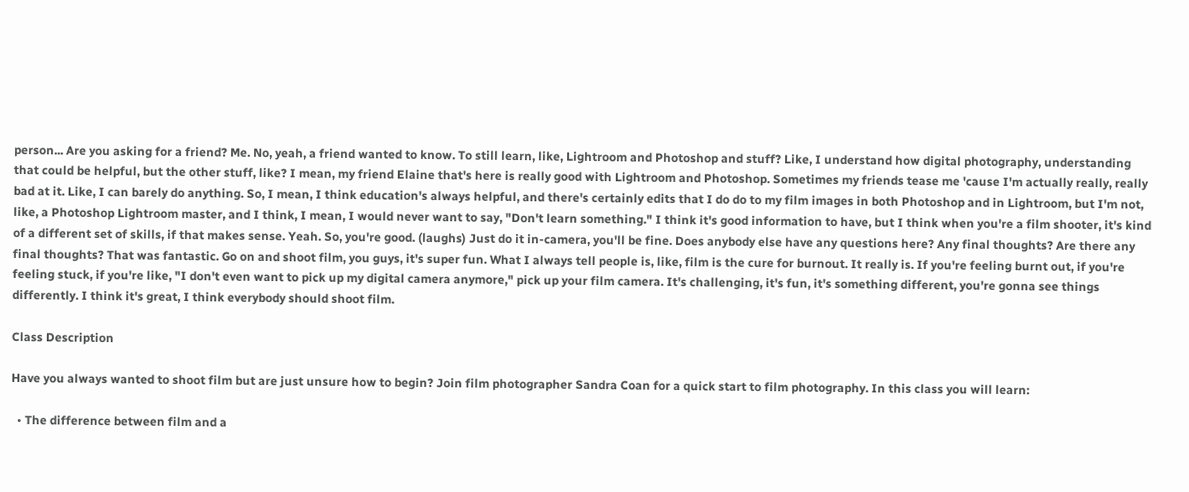person... Are you asking for a friend? Me. No, yeah, a friend wanted to know. To still learn, like, Lightroom and Photoshop and stuff? Like, I understand how digital photography, understanding that could be helpful, but the other stuff, like? I mean, my friend Elaine that's here is really good with Lightroom and Photoshop. Sometimes my friends tease me 'cause I'm actually really, really bad at it. Like, I can barely do anything. So, I mean, I think education's always helpful, and there's certainly edits that I do do to my film images in both Photoshop and in Lightroom, but I'm not, like, a Photoshop Lightroom master, and I think, I mean, I would never want to say, "Don't learn something." I think it's good information to have, but I think when you're a film shooter, it's kind of a different set of skills, if that makes sense. Yeah. So, you're good. (laughs) Just do it in-camera, you'll be fine. Does anybody else have any questions here? Any final thoughts? Are there any final thoughts? That was fantastic. Go on and shoot film, you guys, it's super fun. What I always tell people is, like, film is the cure for burnout. It really is. If you're feeling burnt out, if you're feeling stuck, if you're like, "I don't even want to pick up my digital camera anymore," pick up your film camera. It's challenging, it's fun, it's something different, you're gonna see things differently. I think it's great, I think everybody should shoot film.

Class Description

Have you always wanted to shoot film but are just unsure how to begin? Join film photographer Sandra Coan for a quick start to film photography. In this class you will learn:

  • The difference between film and a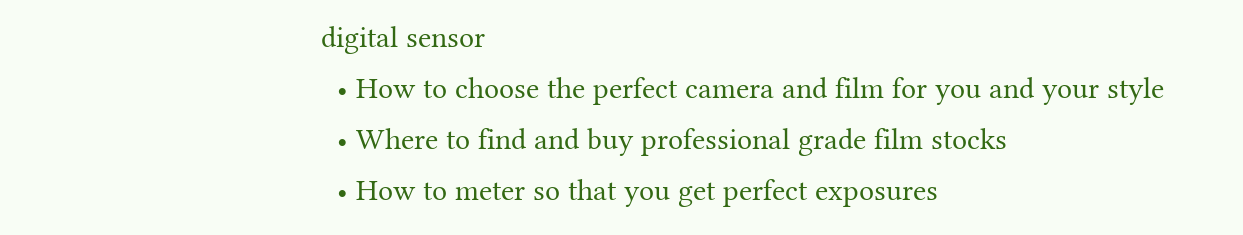digital sensor
  • How to choose the perfect camera and film for you and your style
  • Where to find and buy professional grade film stocks
  • How to meter so that you get perfect exposures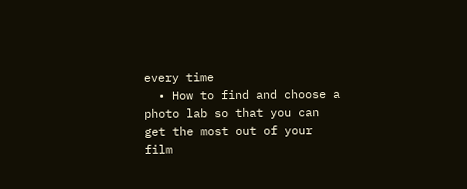every time
  • How to find and choose a photo lab so that you can get the most out of your film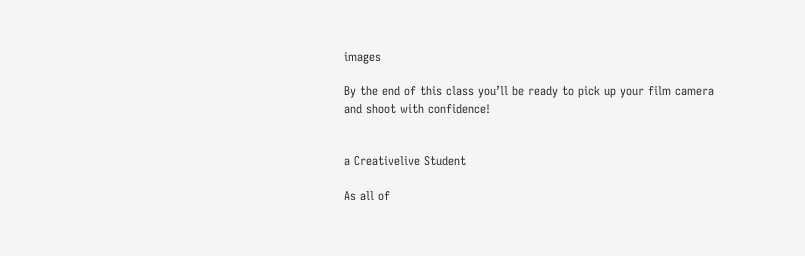images

By the end of this class you’ll be ready to pick up your film camera and shoot with confidence!


a Creativelive Student

As all of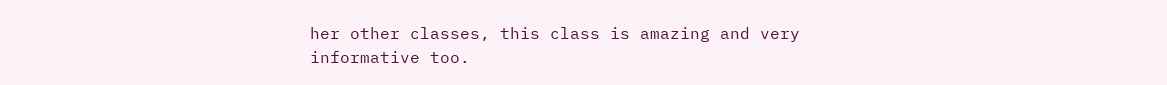her other classes, this class is amazing and very informative too.